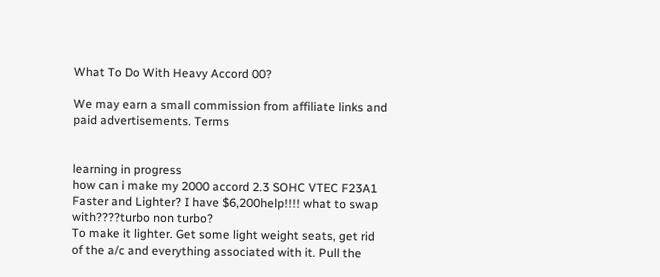What To Do With Heavy Accord 00?

We may earn a small commission from affiliate links and paid advertisements. Terms


learning in progress
how can i make my 2000 accord 2.3 SOHC VTEC F23A1 Faster and Lighter? I have $6,200help!!!! what to swap with????turbo non turbo?
To make it lighter. Get some light weight seats, get rid of the a/c and everything associated with it. Pull the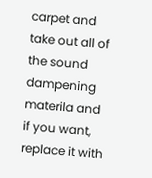carpet and take out all of the sound dampening materila and if you want, replace it with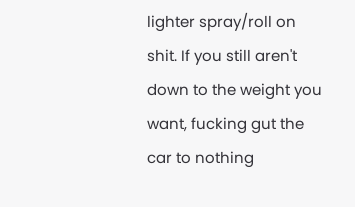lighter spray/roll on shit. If you still aren't down to the weight you want, fucking gut the car to nothing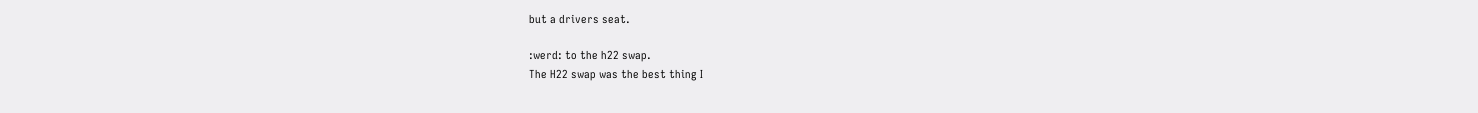but a drivers seat.

:werd: to the h22 swap.
The H22 swap was the best thing I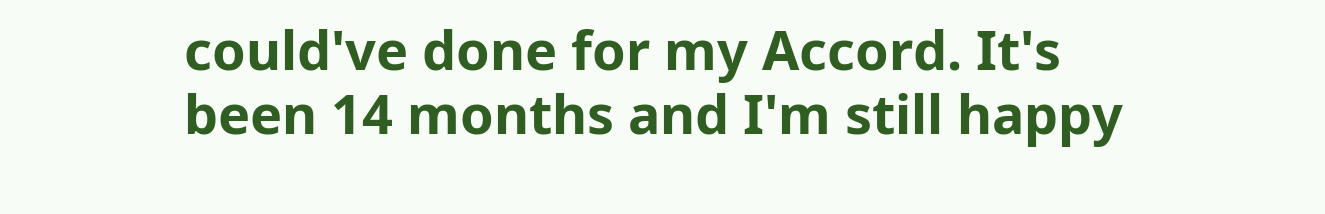could've done for my Accord. It's been 14 months and I'm still happy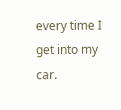every time I get into my car.